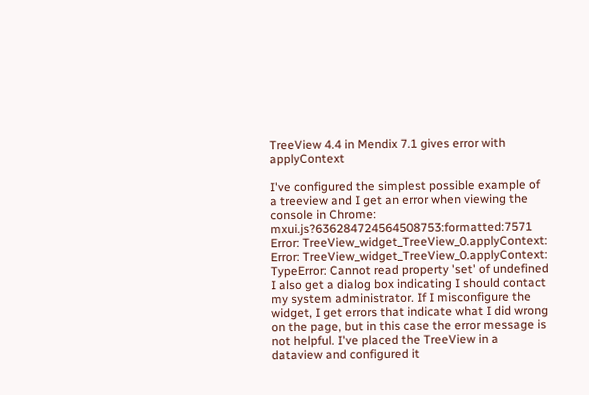TreeView 4.4 in Mendix 7.1 gives error with applyContext

I've configured the simplest possible example of a treeview and I get an error when viewing the console in Chrome:   mxui.js?636284724564508753:formatted:7571 Error: TreeView_widget_TreeView_0.applyContext: Error: TreeView_widget_TreeView_0.applyContext: TypeError: Cannot read property 'set' of undefined I also get a dialog box indicating I should contact my system administrator. If I misconfigure the widget, I get errors that indicate what I did wrong on the page, but in this case the error message is not helpful. I've placed the TreeView in a dataview and configured it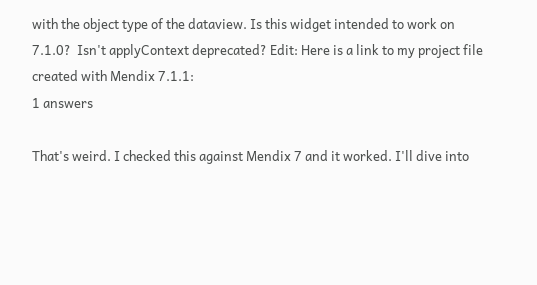with the object type of the dataview. Is this widget intended to work on 7.1.0?  Isn't applyContext deprecated? Edit: Here is a link to my project file created with Mendix 7.1.1:
1 answers

That's weird. I checked this against Mendix 7 and it worked. I'll dive into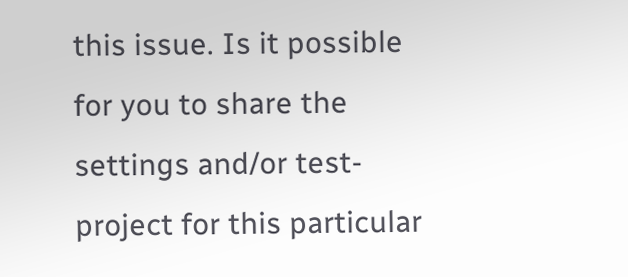this issue. Is it possible for you to share the settings and/or test-project for this particular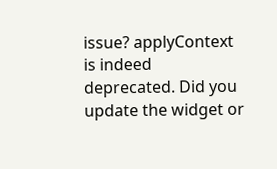issue? applyContext is indeed deprecated. Did you update the widget or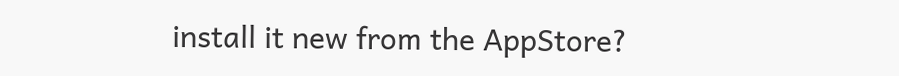install it new from the AppStore?